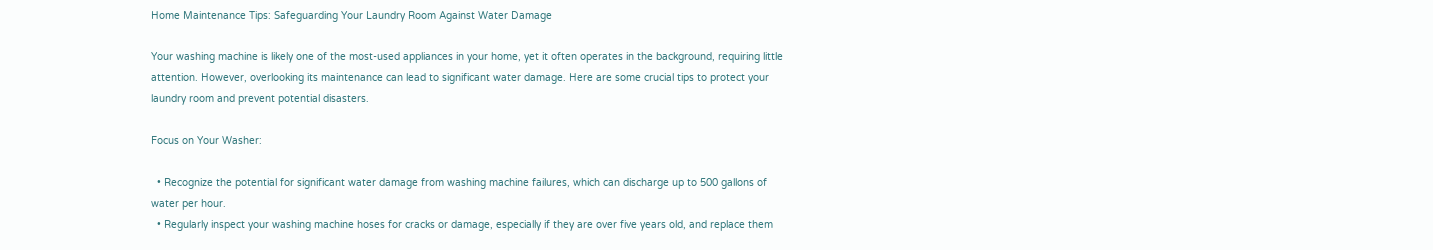Home Maintenance Tips: Safeguarding Your Laundry Room Against Water Damage

Your washing machine is likely one of the most-used appliances in your home, yet it often operates in the background, requiring little attention. However, overlooking its maintenance can lead to significant water damage. Here are some crucial tips to protect your laundry room and prevent potential disasters.

Focus on Your Washer:

  • Recognize the potential for significant water damage from washing machine failures, which can discharge up to 500 gallons of water per hour.
  • Regularly inspect your washing machine hoses for cracks or damage, especially if they are over five years old, and replace them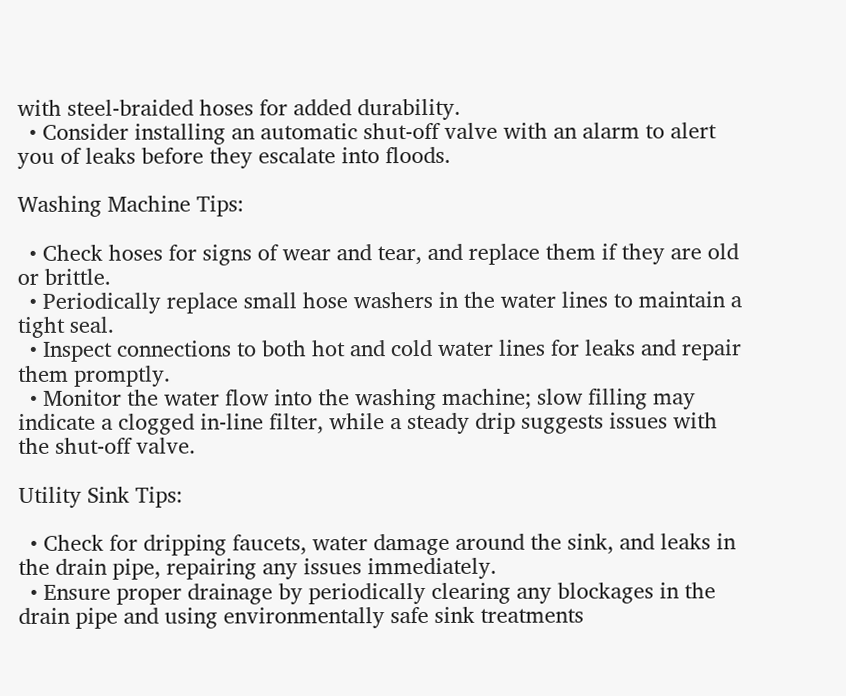with steel-braided hoses for added durability.
  • Consider installing an automatic shut-off valve with an alarm to alert you of leaks before they escalate into floods.

Washing Machine Tips:

  • Check hoses for signs of wear and tear, and replace them if they are old or brittle.
  • Periodically replace small hose washers in the water lines to maintain a tight seal.
  • Inspect connections to both hot and cold water lines for leaks and repair them promptly.
  • Monitor the water flow into the washing machine; slow filling may indicate a clogged in-line filter, while a steady drip suggests issues with the shut-off valve.

Utility Sink Tips:

  • Check for dripping faucets, water damage around the sink, and leaks in the drain pipe, repairing any issues immediately.
  • Ensure proper drainage by periodically clearing any blockages in the drain pipe and using environmentally safe sink treatments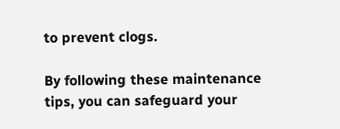to prevent clogs.

By following these maintenance tips, you can safeguard your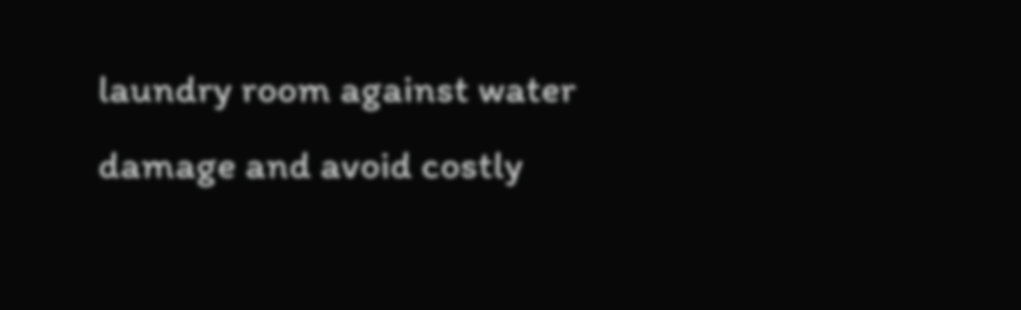laundry room against water damage and avoid costly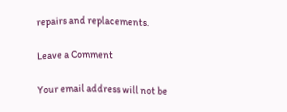repairs and replacements.

Leave a Comment

Your email address will not be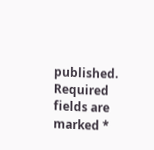published. Required fields are marked *